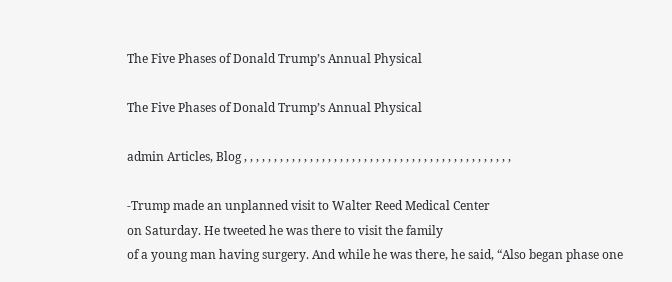The Five Phases of Donald Trump’s Annual Physical

The Five Phases of Donald Trump’s Annual Physical

admin Articles, Blog , , , , , , , , , , , , , , , , , , , , , , , , , , , , , , , , , , , , , , , , , , , , ,

-Trump made an unplanned visit to Walter Reed Medical Center
on Saturday. He tweeted he was there to visit the family
of a young man having surgery. And while he was there, he said, “Also began phase one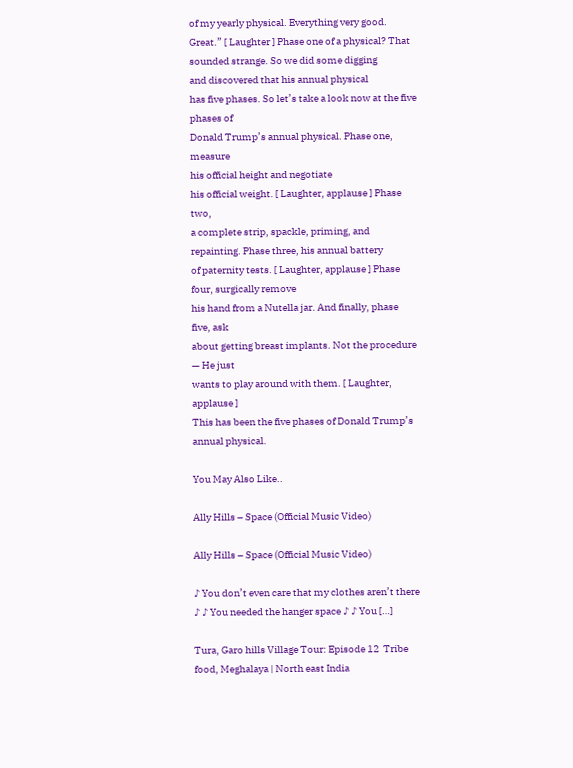of my yearly physical. Everything very good. Great.” [ Laughter ] Phase one of a physical? That sounded strange. So we did some digging
and discovered that his annual physical
has five phases. So let’s take a look now at the five phases of
Donald Trump’s annual physical. Phase one, measure
his official height and negotiate
his official weight. [ Laughter, applause ] Phase two,
a complete strip, spackle, priming, and repainting. Phase three, his annual battery
of paternity tests. [ Laughter, applause ] Phase four, surgically remove
his hand from a Nutella jar. And finally, phase five, ask
about getting breast implants. Not the procedure — He just
wants to play around with them. [ Laughter, applause ]
This has been the five phases of Donald Trump’s
annual physical.

You May Also Like..

Ally Hills – Space (Official Music Video)

Ally Hills – Space (Official Music Video)

♪ You don’t even care that my clothes aren’t there ♪ ♪ You needed the hanger space ♪ ♪ You […]

Tura, Garo hills Village Tour: Episode 12  Tribe food, Meghalaya | North east India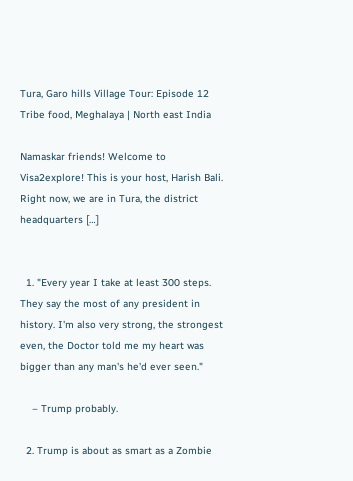Tura, Garo hills Village Tour: Episode 12 Tribe food, Meghalaya | North east India

Namaskar friends! Welcome to Visa2explore! This is your host, Harish Bali. Right now, we are in Tura, the district headquarters […]


  1. "Every year I take at least 300 steps. They say the most of any president in history. I'm also very strong, the strongest even, the Doctor told me my heart was bigger than any man's he'd ever seen."

    – Trump probably.

  2. Trump is about as smart as a Zombie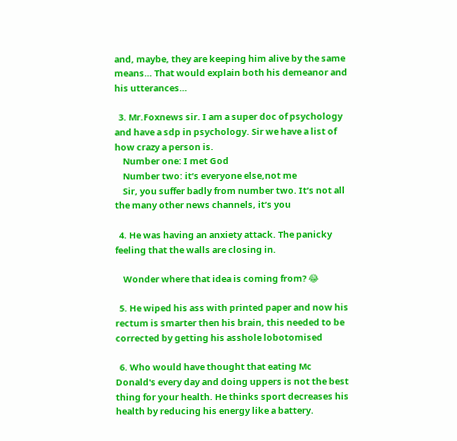and, maybe, they are keeping him alive by the same means… That would explain both his demeanor and his utterances…

  3. Mr.Foxnews sir. I am a super doc of psychology and have a sdp in psychology. Sir we have a list of how crazy a person is.
    Number one: I met God
    Number two: it’s everyone else,not me
    Sir, you suffer badly from number two. It’s not all the many other news channels, it’s you

  4. He was having an anxiety attack. The panicky feeling that the walls are closing in.

    Wonder where that idea is coming from? 😂

  5. He wiped his ass with printed paper and now his rectum is smarter then his brain, this needed to be corrected by getting his asshole lobotomised

  6. Who would have thought that eating Mc Donald's every day and doing uppers is not the best thing for your health. He thinks sport decreases his health by reducing his energy like a battery.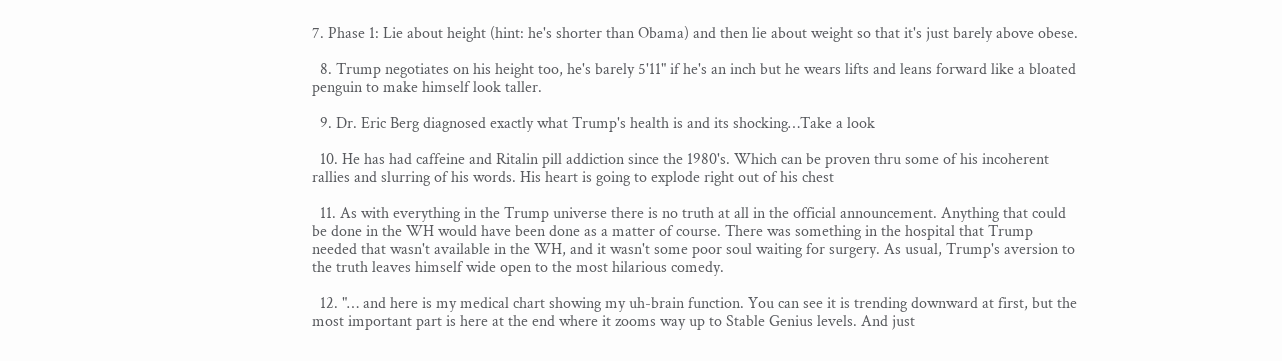7. Phase 1: Lie about height (hint: he's shorter than Obama) and then lie about weight so that it's just barely above obese.

  8. Trump negotiates on his height too, he's barely 5'11" if he's an inch but he wears lifts and leans forward like a bloated penguin to make himself look taller.

  9. Dr. Eric Berg diagnosed exactly what Trump's health is and its shocking…Take a look

  10. He has had caffeine and Ritalin pill addiction since the 1980's. Which can be proven thru some of his incoherent rallies and slurring of his words. His heart is going to explode right out of his chest

  11. As with everything in the Trump universe there is no truth at all in the official announcement. Anything that could be done in the WH would have been done as a matter of course. There was something in the hospital that Trump needed that wasn't available in the WH, and it wasn't some poor soul waiting for surgery. As usual, Trump's aversion to the truth leaves himself wide open to the most hilarious comedy.

  12. "… and here is my medical chart showing my uh-brain function. You can see it is trending downward at first, but the most important part is here at the end where it zooms way up to Stable Genius levels. And just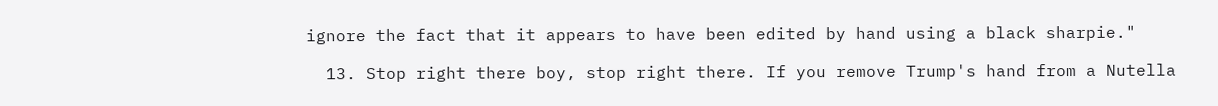ignore the fact that it appears to have been edited by hand using a black sharpie."

  13. Stop right there boy, stop right there. If you remove Trump's hand from a Nutella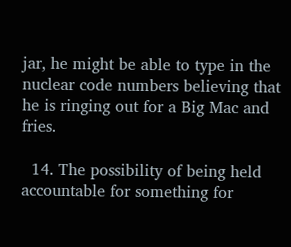jar, he might be able to type in the nuclear code numbers believing that he is ringing out for a Big Mac and fries.

  14. The possibility of being held accountable for something for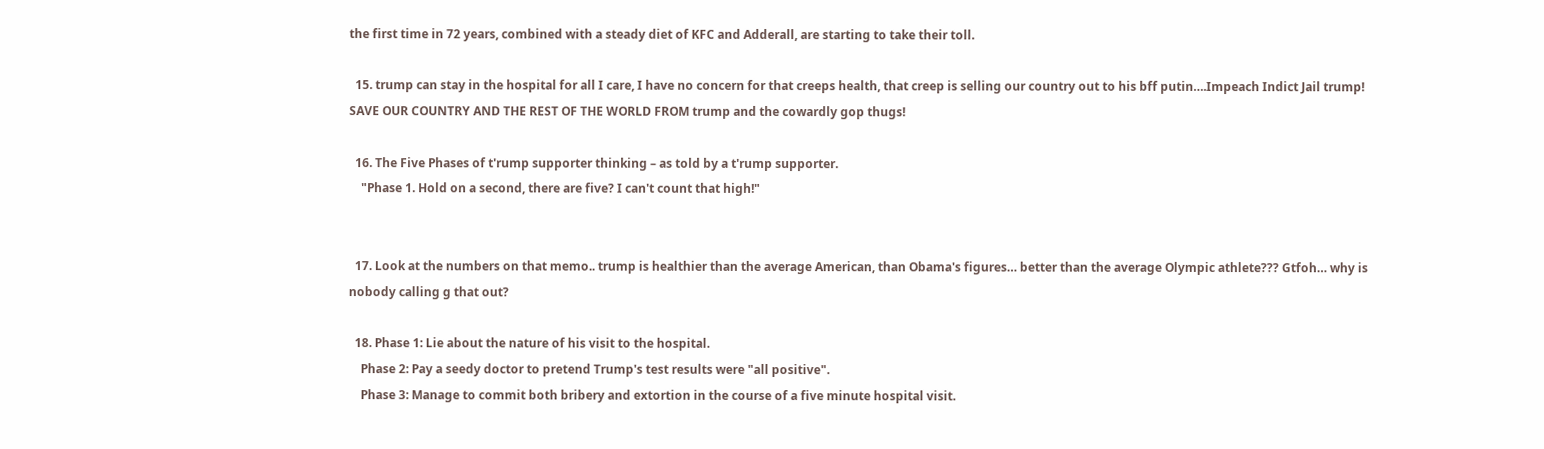the first time in 72 years, combined with a steady diet of KFC and Adderall, are starting to take their toll.

  15. trump can stay in the hospital for all I care, I have no concern for that creeps health, that creep is selling our country out to his bff putin….Impeach Indict Jail trump! SAVE OUR COUNTRY AND THE REST OF THE WORLD FROM trump and the cowardly gop thugs!

  16. The Five Phases of t'rump supporter thinking – as told by a t'rump supporter.
    "Phase 1. Hold on a second, there are five? I can't count that high!"


  17. Look at the numbers on that memo.. trump is healthier than the average American, than Obama's figures… better than the average Olympic athlete??? Gtfoh… why is nobody calling g that out?

  18. Phase 1: Lie about the nature of his visit to the hospital.
    Phase 2: Pay a seedy doctor to pretend Trump's test results were "all positive".
    Phase 3: Manage to commit both bribery and extortion in the course of a five minute hospital visit.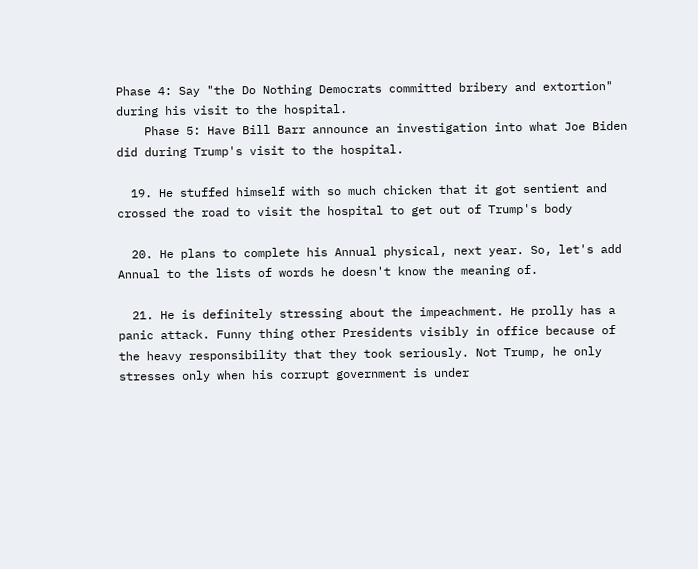Phase 4: Say "the Do Nothing Democrats committed bribery and extortion" during his visit to the hospital.
    Phase 5: Have Bill Barr announce an investigation into what Joe Biden did during Trump's visit to the hospital.

  19. He stuffed himself with so much chicken that it got sentient and crossed the road to visit the hospital to get out of Trump's body

  20. He plans to complete his Annual physical, next year. So, let's add Annual to the lists of words he doesn't know the meaning of.

  21. He is definitely stressing about the impeachment. He prolly has a panic attack. Funny thing other Presidents visibly in office because of the heavy responsibility that they took seriously. Not Trump, he only stresses only when his corrupt government is under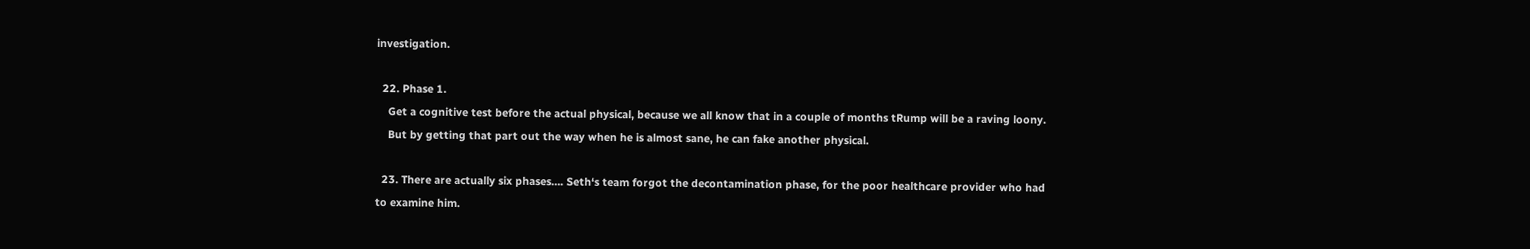investigation.

  22. Phase 1.
    Get a cognitive test before the actual physical, because we all know that in a couple of months tRump will be a raving loony.
    But by getting that part out the way when he is almost sane, he can fake another physical.

  23. There are actually six phases…. Seth‘s team forgot the decontamination phase, for the poor healthcare provider who had to examine him.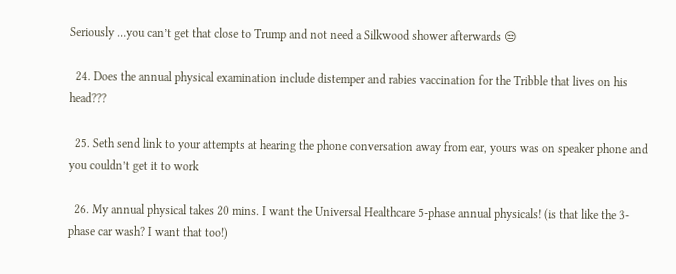Seriously …you can’t get that close to Trump and not need a Silkwood shower afterwards 😒

  24. Does the annual physical examination include distemper and rabies vaccination for the Tribble that lives on his head???

  25. Seth send link to your attempts at hearing the phone conversation away from ear, yours was on speaker phone and you couldn’t get it to work

  26. My annual physical takes 20 mins. I want the Universal Healthcare 5-phase annual physicals! (is that like the 3-phase car wash? I want that too!)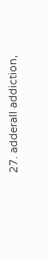27. adderall addiction,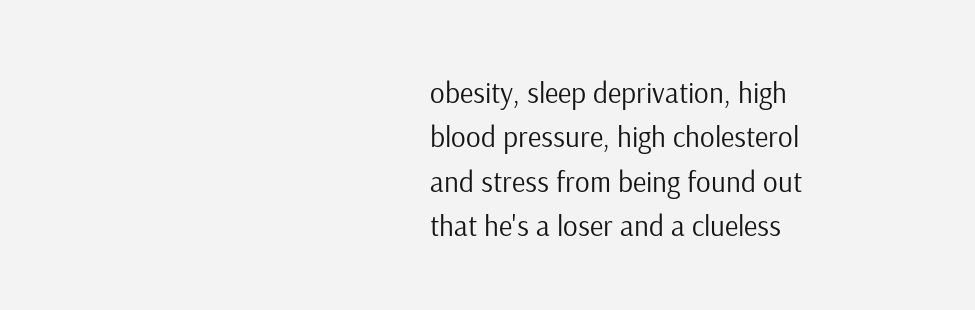obesity, sleep deprivation, high blood pressure, high cholesterol and stress from being found out that he's a loser and a clueless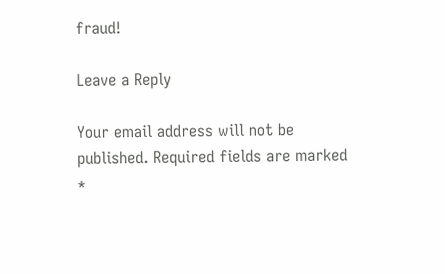fraud!

Leave a Reply

Your email address will not be published. Required fields are marked *